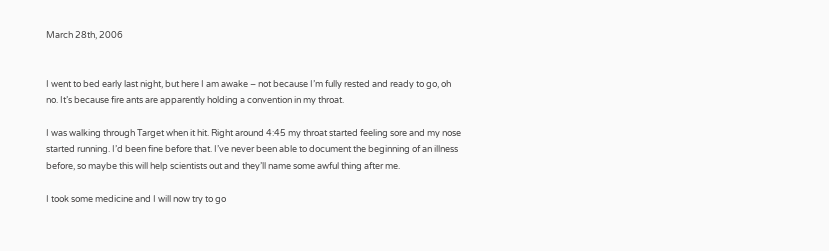March 28th, 2006


I went to bed early last night, but here I am awake – not because I’m fully rested and ready to go, oh no. It’s because fire ants are apparently holding a convention in my throat.

I was walking through Target when it hit. Right around 4:45 my throat started feeling sore and my nose started running. I’d been fine before that. I’ve never been able to document the beginning of an illness before, so maybe this will help scientists out and they’ll name some awful thing after me.

I took some medicine and I will now try to go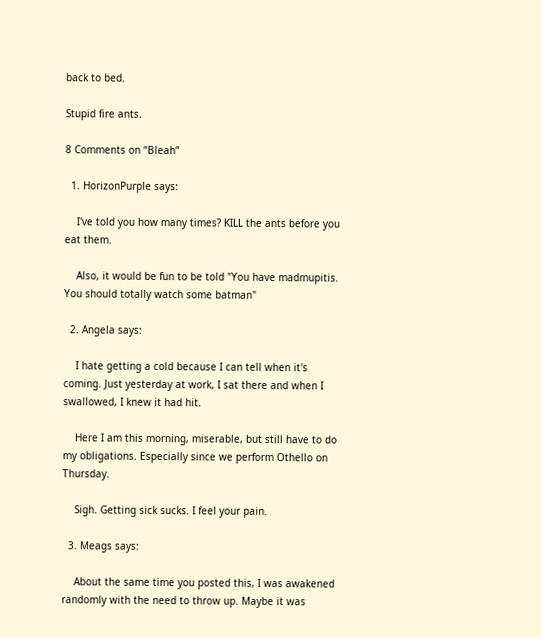back to bed.

Stupid fire ants.

8 Comments on “Bleah”

  1. HorizonPurple says:

    I've told you how many times? KILL the ants before you eat them.

    Also, it would be fun to be told "You have madmupitis. You should totally watch some batman"

  2. Angela says:

    I hate getting a cold because I can tell when it's coming. Just yesterday at work, I sat there and when I swallowed, I knew it had hit.

    Here I am this morning, miserable, but still have to do my obligations. Especially since we perform Othello on Thursday.

    Sigh. Getting sick sucks. I feel your pain.

  3. Meags says:

    About the same time you posted this, I was awakened randomly with the need to throw up. Maybe it was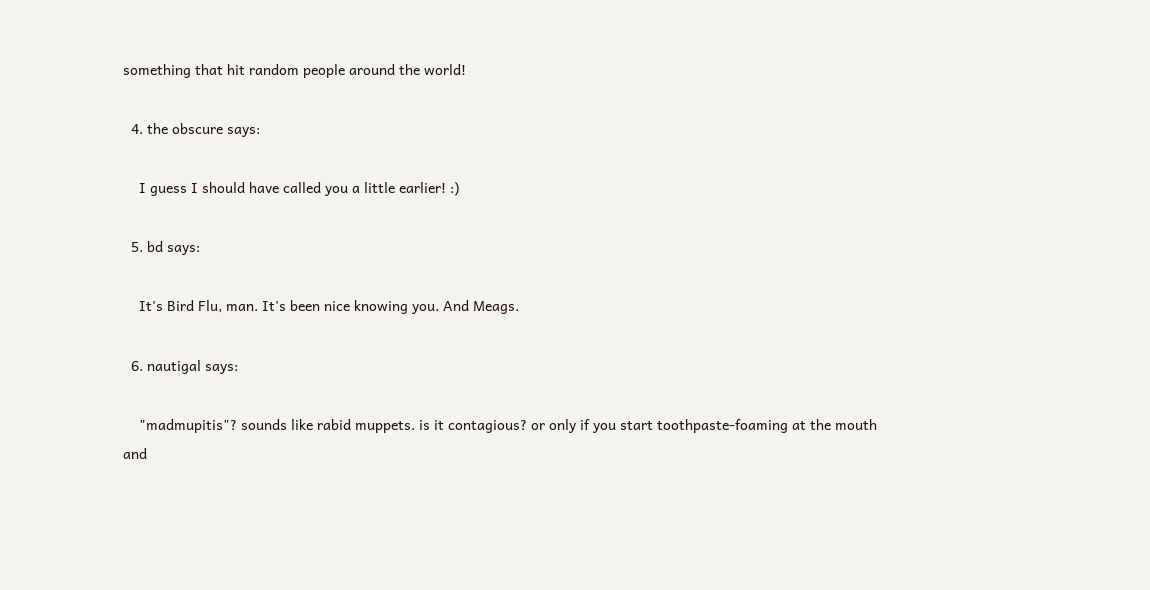something that hit random people around the world!

  4. the obscure says:

    I guess I should have called you a little earlier! :)

  5. bd says:

    It's Bird Flu, man. It's been nice knowing you. And Meags.

  6. nautigal says:

    "madmupitis"? sounds like rabid muppets. is it contagious? or only if you start toothpaste-foaming at the mouth and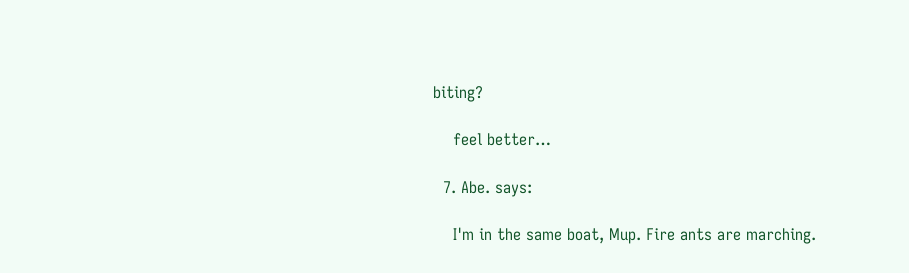biting?

    feel better…

  7. Abe. says:

    I'm in the same boat, Mup. Fire ants are marching.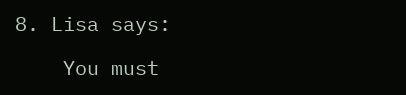8. Lisa says:

    You must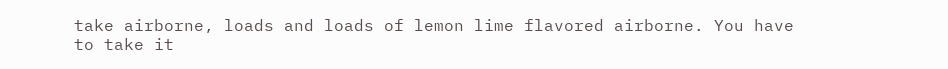take airborne, loads and loads of lemon lime flavored airborne. You have to take it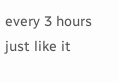every 3 hours just like it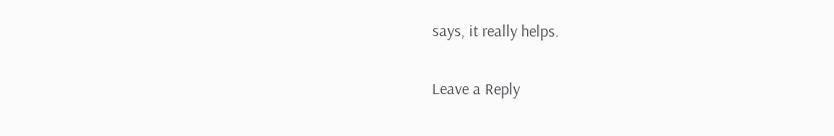says, it really helps.

Leave a Reply